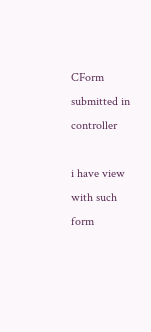CForm submitted in controller

i have view with such form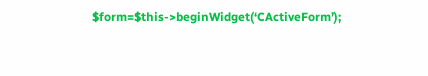$form=$this->beginWidget(‘CActiveForm’);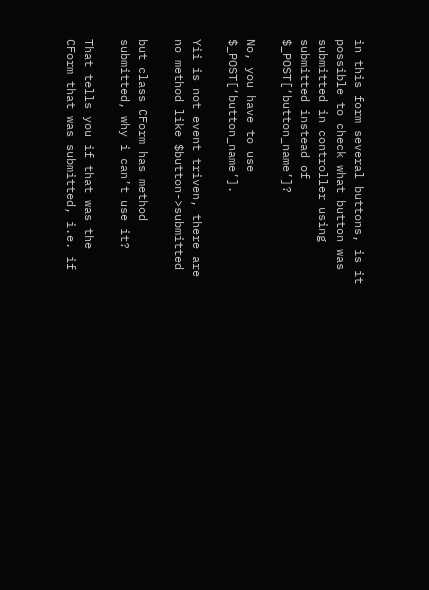in this form several buttons, is it possible to check what button was submitted in controller using submitted instead of $_POST[‘button_name’]?

No, you have to use $_POST[‘button_name’].

Yii is not event triven, there are no method like $button->submitted

but class CForm has method submitted, why i can’t use it?

That tells you if that was the CForm that was submitted, i.e. if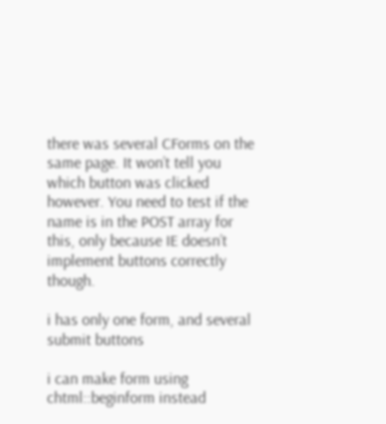there was several CForms on the same page. It won’t tell you which button was clicked however. You need to test if the name is in the POST array for this, only because IE doesn’t implement buttons correctly though.

i has only one form, and several submit buttons

i can make form using chtml::beginform instead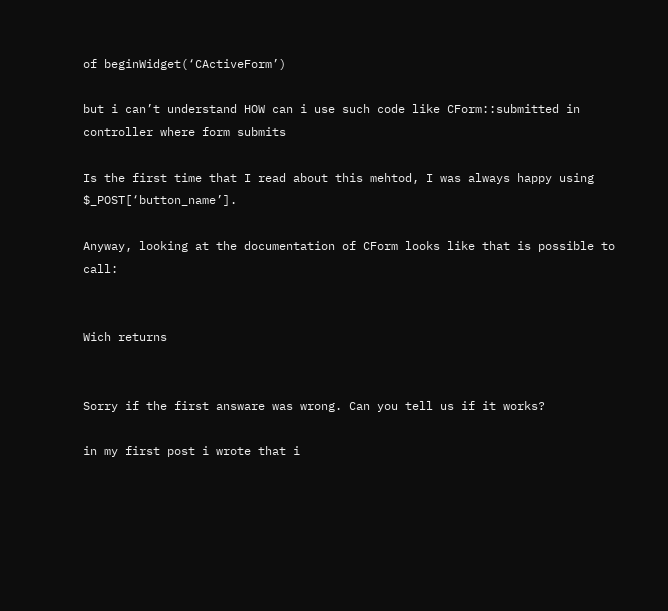of beginWidget(‘CActiveForm’)

but i can’t understand HOW can i use such code like CForm::submitted in controller where form submits

Is the first time that I read about this mehtod, I was always happy using $_POST[‘button_name’].

Anyway, looking at the documentation of CForm looks like that is possible to call:


Wich returns


Sorry if the first answare was wrong. Can you tell us if it works?

in my first post i wrote that i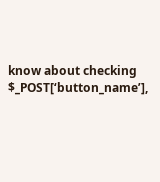know about checking $_POST[‘button_name’],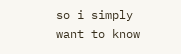so i simply want to know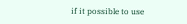if it possible to use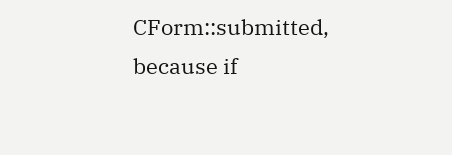CForm::submitted, because if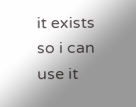it exists so i can use it